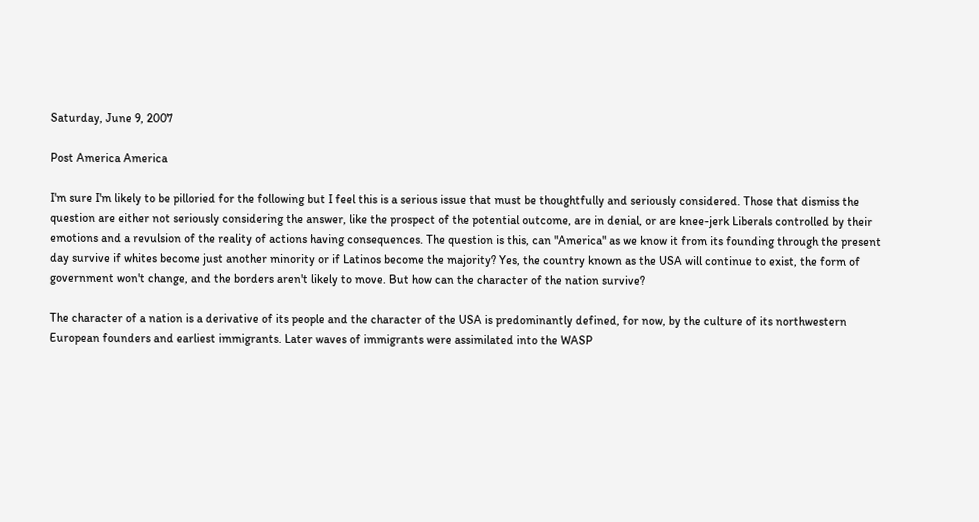Saturday, June 9, 2007

Post America America

I'm sure I'm likely to be pilloried for the following but I feel this is a serious issue that must be thoughtfully and seriously considered. Those that dismiss the question are either not seriously considering the answer, like the prospect of the potential outcome, are in denial, or are knee-jerk Liberals controlled by their emotions and a revulsion of the reality of actions having consequences. The question is this, can "America" as we know it from its founding through the present day survive if whites become just another minority or if Latinos become the majority? Yes, the country known as the USA will continue to exist, the form of government won't change, and the borders aren't likely to move. But how can the character of the nation survive?

The character of a nation is a derivative of its people and the character of the USA is predominantly defined, for now, by the culture of its northwestern European founders and earliest immigrants. Later waves of immigrants were assimilated into the WASP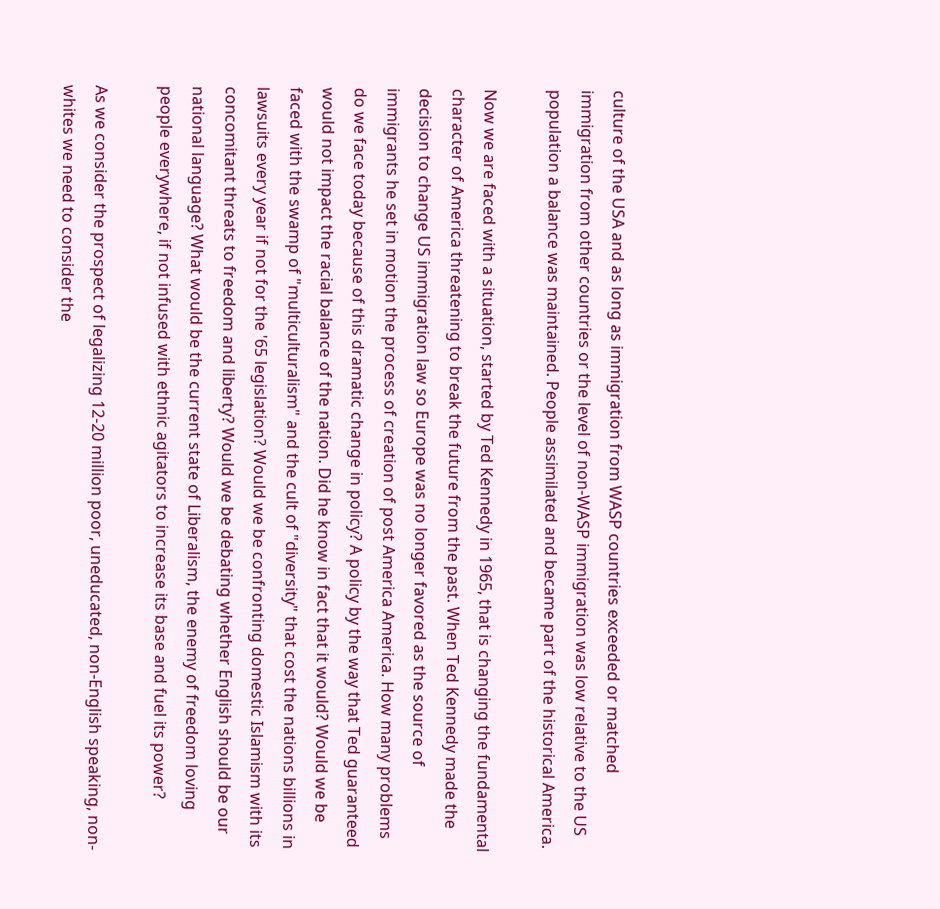culture of the USA and as long as immigration from WASP countries exceeded or matched immigration from other countries or the level of non-WASP immigration was low relative to the US population a balance was maintained. People assimilated and became part of the historical America.

Now we are faced with a situation, started by Ted Kennedy in 1965, that is changing the fundamental character of America threatening to break the future from the past. When Ted Kennedy made the decision to change US immigration law so Europe was no longer favored as the source of immigrants he set in motion the process of creation of post America America. How many problems do we face today because of this dramatic change in policy? A policy by the way that Ted guaranteed would not impact the racial balance of the nation. Did he know in fact that it would? Would we be faced with the swamp of "multiculturalism" and the cult of "diversity" that cost the nations billions in lawsuits every year if not for the '65 legislation? Would we be confronting domestic Islamism with its concomitant threats to freedom and liberty? Would we be debating whether English should be our national language? What would be the current state of Liberalism, the enemy of freedom loving people everywhere, if not infused with ethnic agitators to increase its base and fuel its power?

As we consider the prospect of legalizing 12-20 million poor, uneducated, non-English speaking, non-whites we need to consider the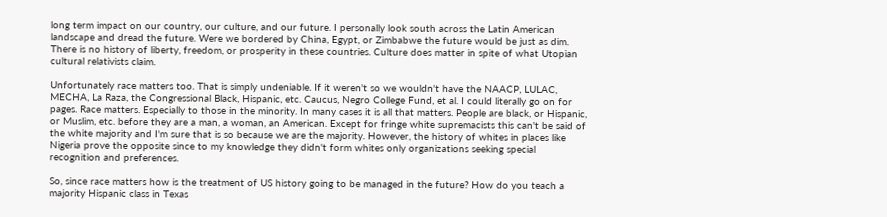long term impact on our country, our culture, and our future. I personally look south across the Latin American landscape and dread the future. Were we bordered by China, Egypt, or Zimbabwe the future would be just as dim. There is no history of liberty, freedom, or prosperity in these countries. Culture does matter in spite of what Utopian cultural relativists claim.

Unfortunately race matters too. That is simply undeniable. If it weren't so we wouldn't have the NAACP, LULAC, MECHA, La Raza, the Congressional Black, Hispanic, etc. Caucus, Negro College Fund, et al. I could literally go on for pages. Race matters. Especially to those in the minority. In many cases it is all that matters. People are black, or Hispanic, or Muslim, etc. before they are a man, a woman, an American. Except for fringe white supremacists this can't be said of the white majority and I'm sure that is so because we are the majority. However, the history of whites in places like Nigeria prove the opposite since to my knowledge they didn't form whites only organizations seeking special recognition and preferences.

So, since race matters how is the treatment of US history going to be managed in the future? How do you teach a majority Hispanic class in Texas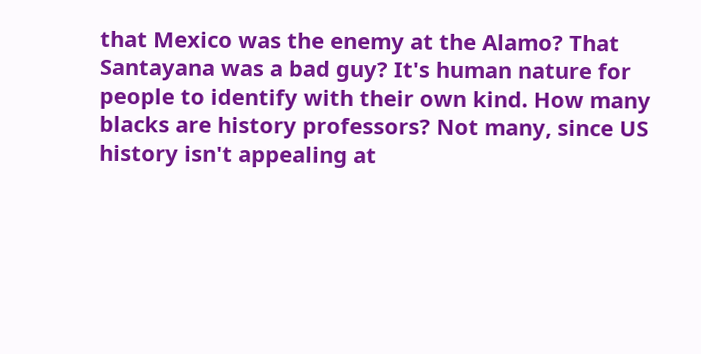that Mexico was the enemy at the Alamo? That Santayana was a bad guy? It's human nature for people to identify with their own kind. How many blacks are history professors? Not many, since US history isn't appealing at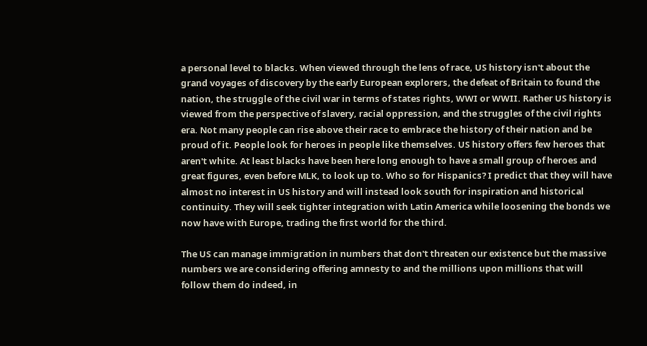a personal level to blacks. When viewed through the lens of race, US history isn't about the grand voyages of discovery by the early European explorers, the defeat of Britain to found the nation, the struggle of the civil war in terms of states rights, WWI or WWII. Rather US history is viewed from the perspective of slavery, racial oppression, and the struggles of the civil rights era. Not many people can rise above their race to embrace the history of their nation and be proud of it. People look for heroes in people like themselves. US history offers few heroes that aren't white. At least blacks have been here long enough to have a small group of heroes and great figures, even before MLK, to look up to. Who so for Hispanics? I predict that they will have almost no interest in US history and will instead look south for inspiration and historical continuity. They will seek tighter integration with Latin America while loosening the bonds we now have with Europe, trading the first world for the third.

The US can manage immigration in numbers that don't threaten our existence but the massive numbers we are considering offering amnesty to and the millions upon millions that will follow them do indeed, in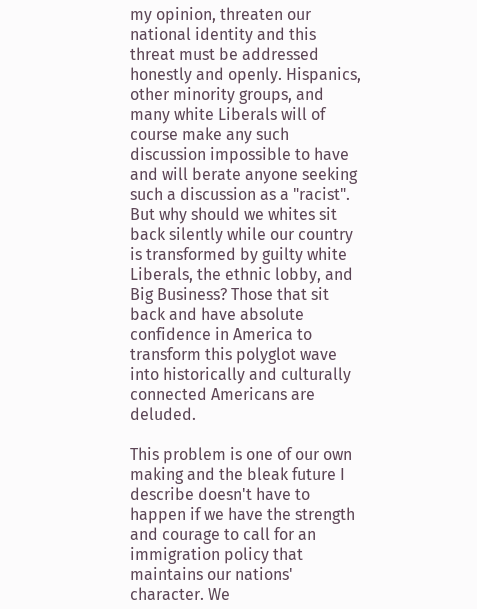my opinion, threaten our national identity and this threat must be addressed honestly and openly. Hispanics, other minority groups, and many white Liberals will of course make any such discussion impossible to have and will berate anyone seeking such a discussion as a "racist". But why should we whites sit back silently while our country is transformed by guilty white Liberals, the ethnic lobby, and Big Business? Those that sit back and have absolute confidence in America to transform this polyglot wave into historically and culturally connected Americans are deluded.

This problem is one of our own making and the bleak future I describe doesn't have to happen if we have the strength and courage to call for an immigration policy that maintains our nations' character. We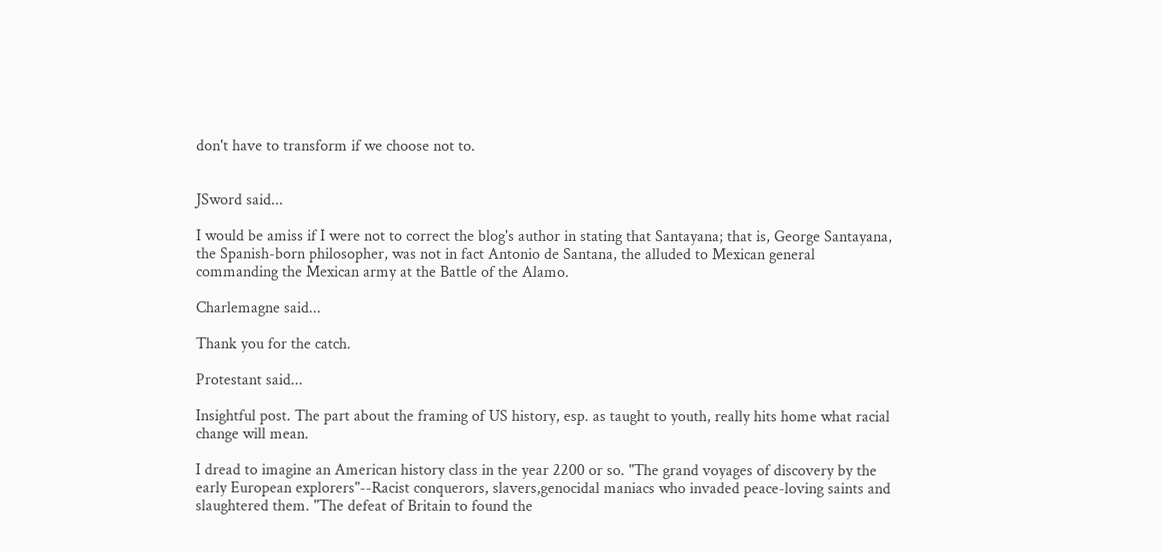don't have to transform if we choose not to.


JSword said...

I would be amiss if I were not to correct the blog's author in stating that Santayana; that is, George Santayana, the Spanish-born philosopher, was not in fact Antonio de Santana, the alluded to Mexican general commanding the Mexican army at the Battle of the Alamo.

Charlemagne said...

Thank you for the catch.

Protestant said...

Insightful post. The part about the framing of US history, esp. as taught to youth, really hits home what racial change will mean.

I dread to imagine an American history class in the year 2200 or so. "The grand voyages of discovery by the early European explorers"--Racist conquerors, slavers,genocidal maniacs who invaded peace-loving saints and slaughtered them. "The defeat of Britain to found the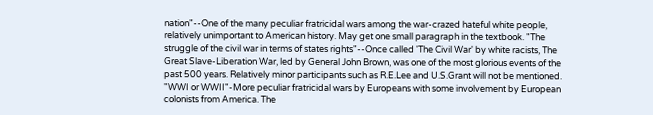nation"--One of the many peculiar fratricidal wars among the war-crazed hateful white people, relatively unimportant to American history. May get one small paragraph in the textbook. "The struggle of the civil war in terms of states rights"--Once called 'The Civil War' by white racists, The Great Slave-Liberation War, led by General John Brown, was one of the most glorious events of the past 500 years. Relatively minor participants such as R.E.Lee and U.S.Grant will not be mentioned. "WWI or WWII"-More peculiar fratricidal wars by Europeans with some involvement by European colonists from America. The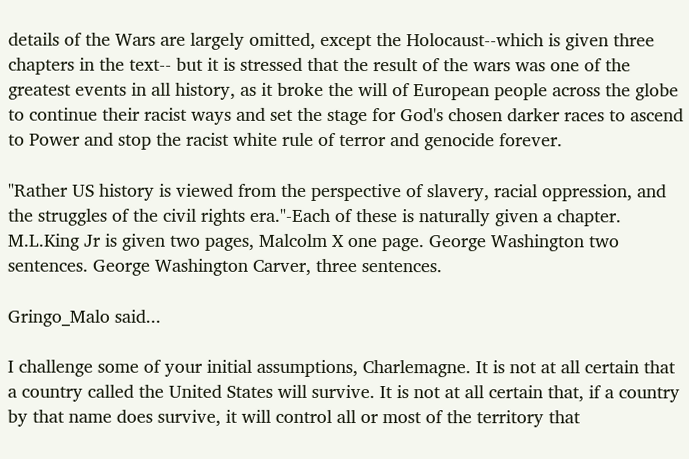details of the Wars are largely omitted, except the Holocaust--which is given three chapters in the text-- but it is stressed that the result of the wars was one of the greatest events in all history, as it broke the will of European people across the globe to continue their racist ways and set the stage for God's chosen darker races to ascend to Power and stop the racist white rule of terror and genocide forever.

"Rather US history is viewed from the perspective of slavery, racial oppression, and the struggles of the civil rights era."-Each of these is naturally given a chapter. M.L.King Jr is given two pages, Malcolm X one page. George Washington two sentences. George Washington Carver, three sentences.

Gringo_Malo said...

I challenge some of your initial assumptions, Charlemagne. It is not at all certain that a country called the United States will survive. It is not at all certain that, if a country by that name does survive, it will control all or most of the territory that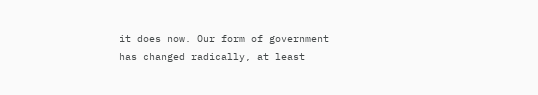it does now. Our form of government has changed radically, at least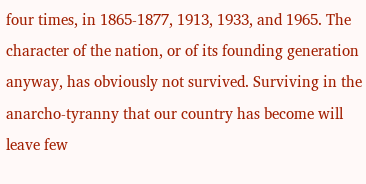four times, in 1865-1877, 1913, 1933, and 1965. The character of the nation, or of its founding generation anyway, has obviously not survived. Surviving in the anarcho-tyranny that our country has become will leave few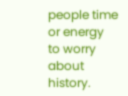people time or energy to worry about history.